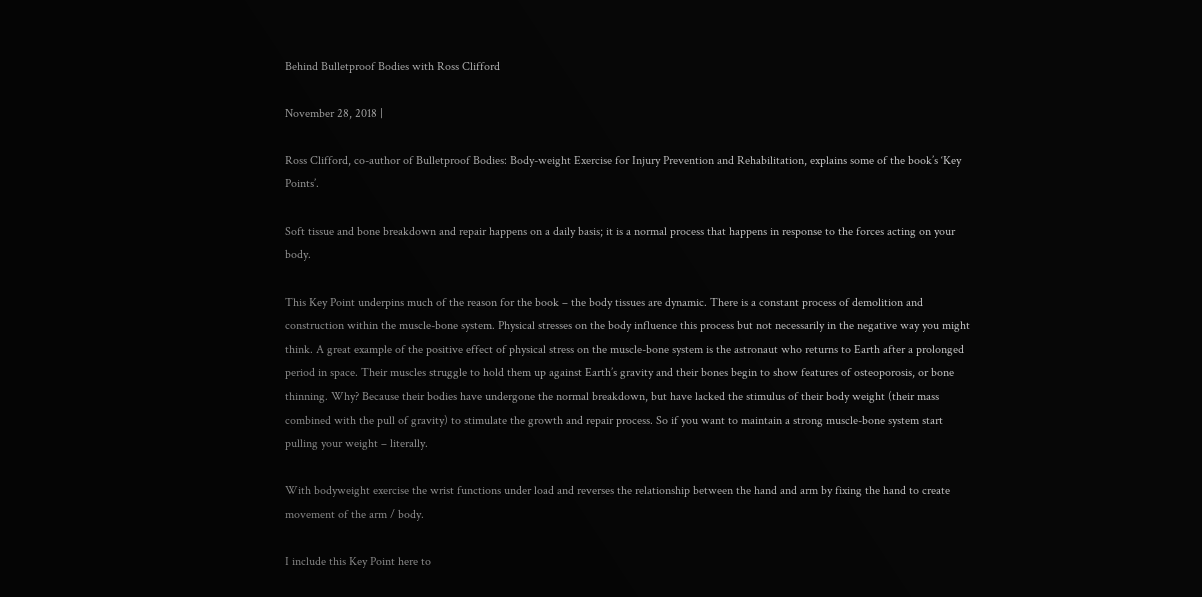Behind Bulletproof Bodies with Ross Clifford

November 28, 2018 |

Ross Clifford, co-author of Bulletproof Bodies: Body-weight Exercise for Injury Prevention and Rehabilitation, explains some of the book’s ‘Key Points’.

Soft tissue and bone breakdown and repair happens on a daily basis; it is a normal process that happens in response to the forces acting on your body.

This Key Point underpins much of the reason for the book – the body tissues are dynamic. There is a constant process of demolition and construction within the muscle-bone system. Physical stresses on the body influence this process but not necessarily in the negative way you might think. A great example of the positive effect of physical stress on the muscle-bone system is the astronaut who returns to Earth after a prolonged period in space. Their muscles struggle to hold them up against Earth’s gravity and their bones begin to show features of osteoporosis, or bone thinning. Why? Because their bodies have undergone the normal breakdown, but have lacked the stimulus of their body weight (their mass combined with the pull of gravity) to stimulate the growth and repair process. So if you want to maintain a strong muscle-bone system start pulling your weight – literally.

With bodyweight exercise the wrist functions under load and reverses the relationship between the hand and arm by fixing the hand to create movement of the arm / body.

I include this Key Point here to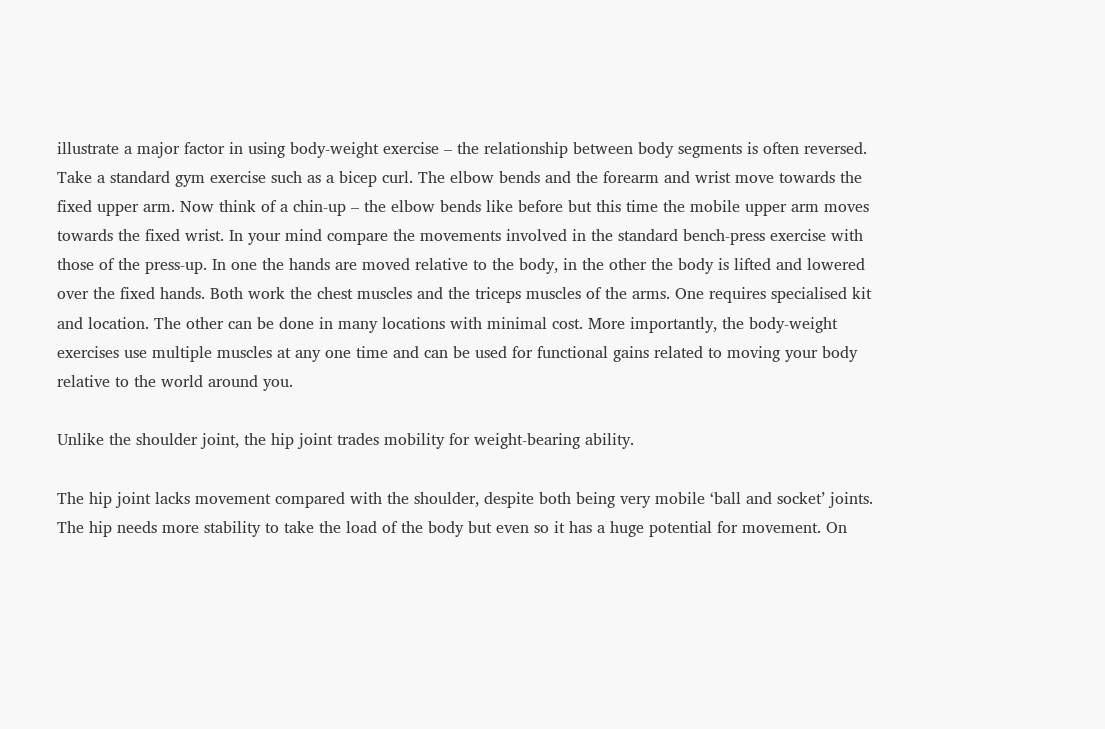illustrate a major factor in using body-weight exercise – the relationship between body segments is often reversed. Take a standard gym exercise such as a bicep curl. The elbow bends and the forearm and wrist move towards the fixed upper arm. Now think of a chin-up – the elbow bends like before but this time the mobile upper arm moves towards the fixed wrist. In your mind compare the movements involved in the standard bench-press exercise with those of the press-up. In one the hands are moved relative to the body, in the other the body is lifted and lowered over the fixed hands. Both work the chest muscles and the triceps muscles of the arms. One requires specialised kit and location. The other can be done in many locations with minimal cost. More importantly, the body-weight exercises use multiple muscles at any one time and can be used for functional gains related to moving your body relative to the world around you.

Unlike the shoulder joint, the hip joint trades mobility for weight-bearing ability.

The hip joint lacks movement compared with the shoulder, despite both being very mobile ‘ball and socket’ joints. The hip needs more stability to take the load of the body but even so it has a huge potential for movement. On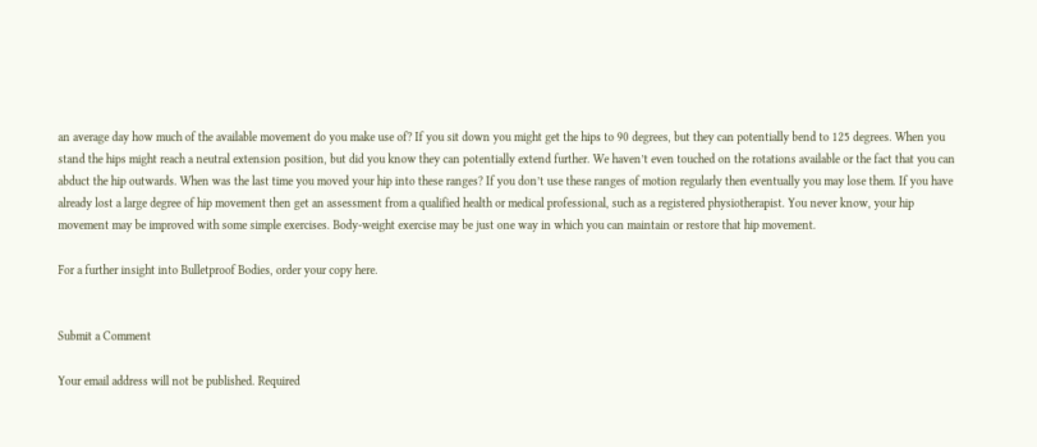an average day how much of the available movement do you make use of? If you sit down you might get the hips to 90 degrees, but they can potentially bend to 125 degrees. When you stand the hips might reach a neutral extension position, but did you know they can potentially extend further. We haven’t even touched on the rotations available or the fact that you can abduct the hip outwards. When was the last time you moved your hip into these ranges? If you don’t use these ranges of motion regularly then eventually you may lose them. If you have already lost a large degree of hip movement then get an assessment from a qualified health or medical professional, such as a registered physiotherapist. You never know, your hip movement may be improved with some simple exercises. Body-weight exercise may be just one way in which you can maintain or restore that hip movement.

For a further insight into Bulletproof Bodies, order your copy here.


Submit a Comment

Your email address will not be published. Required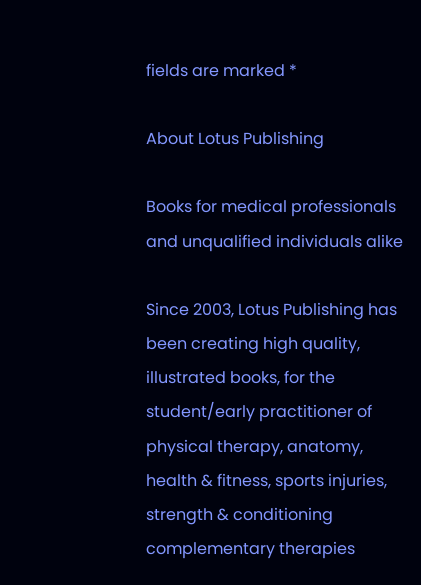fields are marked *

About Lotus Publishing

Books for medical professionals and unqualified individuals alike

Since 2003, Lotus Publishing has been creating high quality, illustrated books, for the student/early practitioner of physical therapy, anatomy, health & fitness, sports injuries, strength & conditioning complementary therapies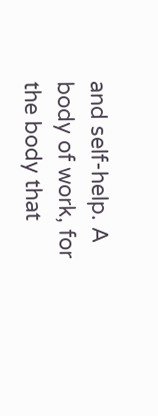and self-help. A body of work, for the body that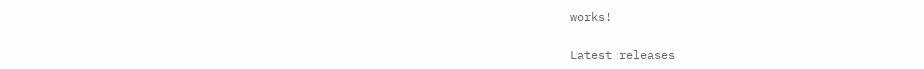works!

Latest releases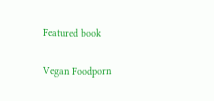Featured book

Vegan Foodporn